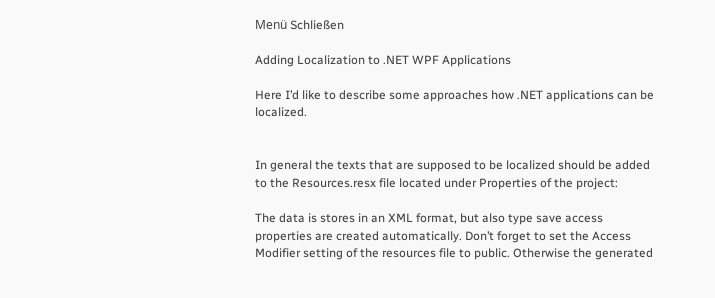Menü Schließen

Adding Localization to .NET WPF Applications

Here I’d like to describe some approaches how .NET applications can be localized.


In general the texts that are supposed to be localized should be added to the Resources.resx file located under Properties of the project:

The data is stores in an XML format, but also type save access properties are created automatically. Don’t forget to set the Access Modifier setting of the resources file to public. Otherwise the generated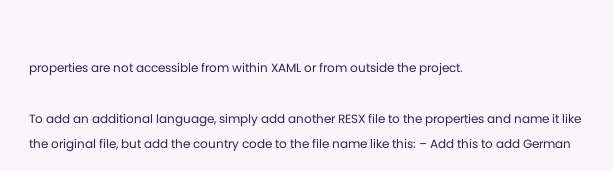properties are not accessible from within XAML or from outside the project.

To add an additional language, simply add another RESX file to the properties and name it like the original file, but add the country code to the file name like this: – Add this to add German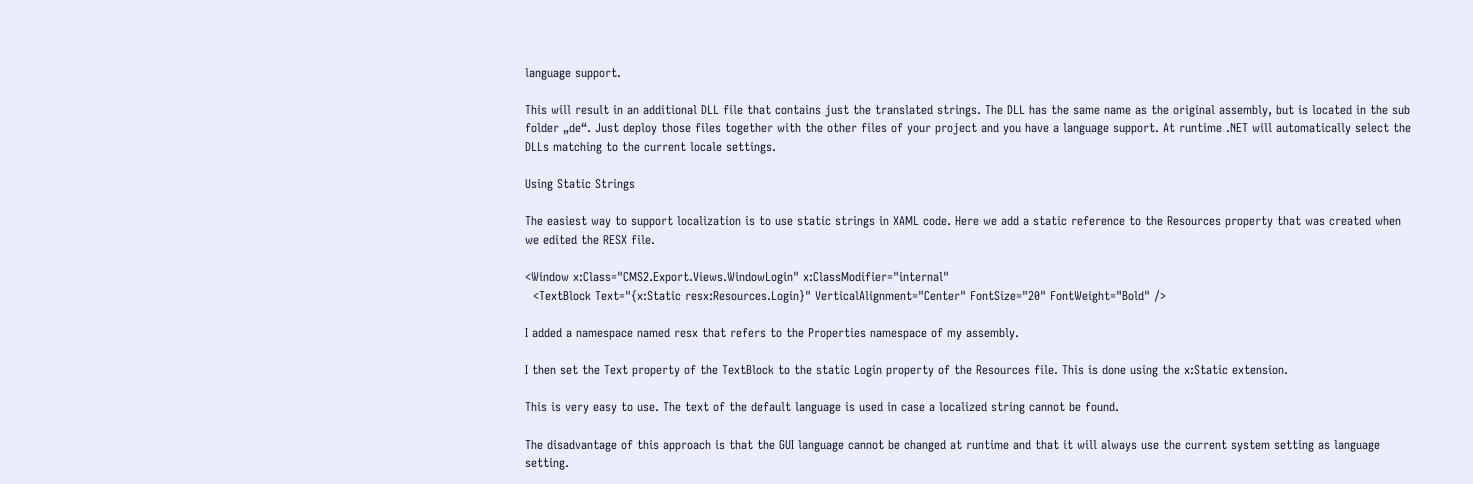language support.

This will result in an additional DLL file that contains just the translated strings. The DLL has the same name as the original assembly, but is located in the sub folder „de“. Just deploy those files together with the other files of your project and you have a language support. At runtime .NET will automatically select the DLLs matching to the current locale settings.

Using Static Strings

The easiest way to support localization is to use static strings in XAML code. Here we add a static reference to the Resources property that was created when we edited the RESX file.

<Window x:Class="CMS2.Export.Views.WindowLogin" x:ClassModifier="internal"
  <TextBlock Text="{x:Static resx:Resources.Login}" VerticalAlignment="Center" FontSize="20" FontWeight="Bold" />

I added a namespace named resx that refers to the Properties namespace of my assembly.

I then set the Text property of the TextBlock to the static Login property of the Resources file. This is done using the x:Static extension.

This is very easy to use. The text of the default language is used in case a localized string cannot be found.

The disadvantage of this approach is that the GUI language cannot be changed at runtime and that it will always use the current system setting as language setting.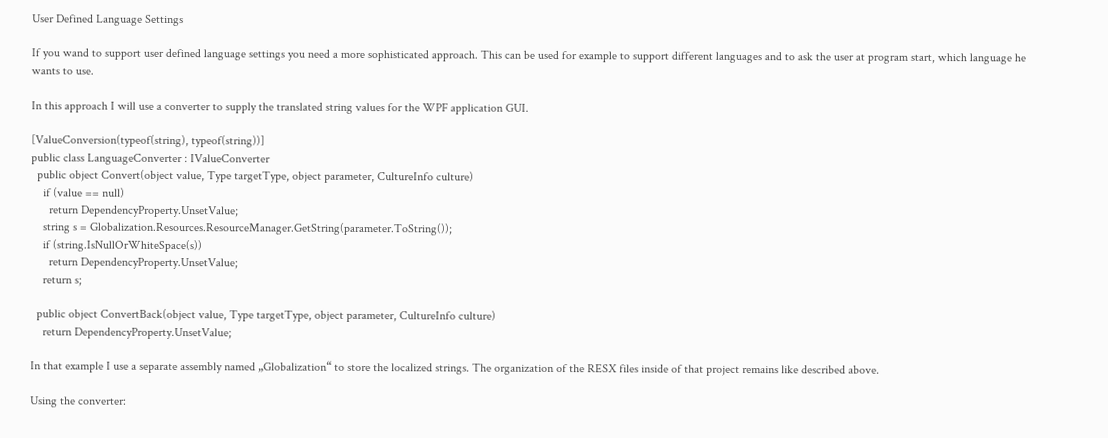User Defined Language Settings

If you wand to support user defined language settings you need a more sophisticated approach. This can be used for example to support different languages and to ask the user at program start, which language he wants to use.

In this approach I will use a converter to supply the translated string values for the WPF application GUI.

[ValueConversion(typeof(string), typeof(string))]
public class LanguageConverter : IValueConverter
  public object Convert(object value, Type targetType, object parameter, CultureInfo culture)
    if (value == null)
      return DependencyProperty.UnsetValue;
    string s = Globalization.Resources.ResourceManager.GetString(parameter.ToString());
    if (string.IsNullOrWhiteSpace(s))
      return DependencyProperty.UnsetValue;
    return s;

  public object ConvertBack(object value, Type targetType, object parameter, CultureInfo culture)
    return DependencyProperty.UnsetValue;

In that example I use a separate assembly named „Globalization“ to store the localized strings. The organization of the RESX files inside of that project remains like described above.

Using the converter: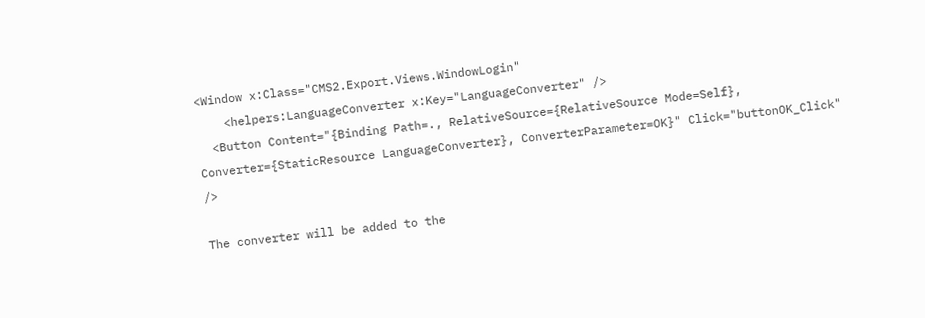<Window x:Class="CMS2.Export.Views.WindowLogin"
    <helpers:LanguageConverter x:Key="LanguageConverter" />
  <Button Content="{Binding Path=., RelativeSource={RelativeSource Mode=Self}, Converter={StaticResource LanguageConverter}, ConverterParameter=OK}" Click="buttonOK_Click" />

The converter will be added to the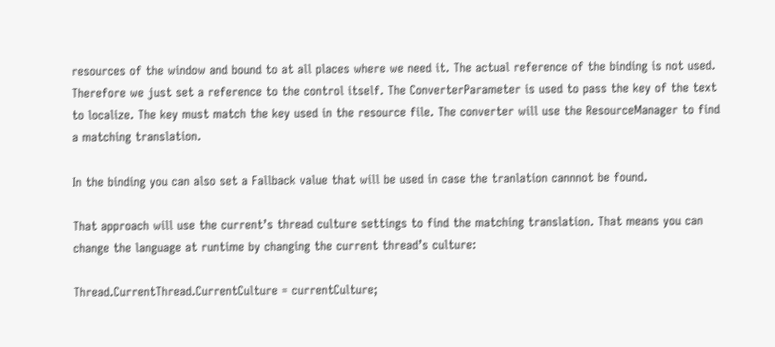resources of the window and bound to at all places where we need it. The actual reference of the binding is not used. Therefore we just set a reference to the control itself. The ConverterParameter is used to pass the key of the text to localize. The key must match the key used in the resource file. The converter will use the ResourceManager to find a matching translation.

In the binding you can also set a Fallback value that will be used in case the tranlation cannnot be found.

That approach will use the current’s thread culture settings to find the matching translation. That means you can change the language at runtime by changing the current thread’s culture:

Thread.CurrentThread.CurrentCulture = currentCulture;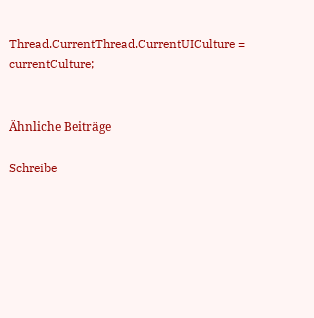Thread.CurrentThread.CurrentUICulture = currentCulture;


Ähnliche Beiträge

Schreibe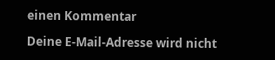einen Kommentar

Deine E-Mail-Adresse wird nicht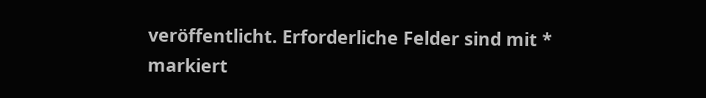veröffentlicht. Erforderliche Felder sind mit * markiert